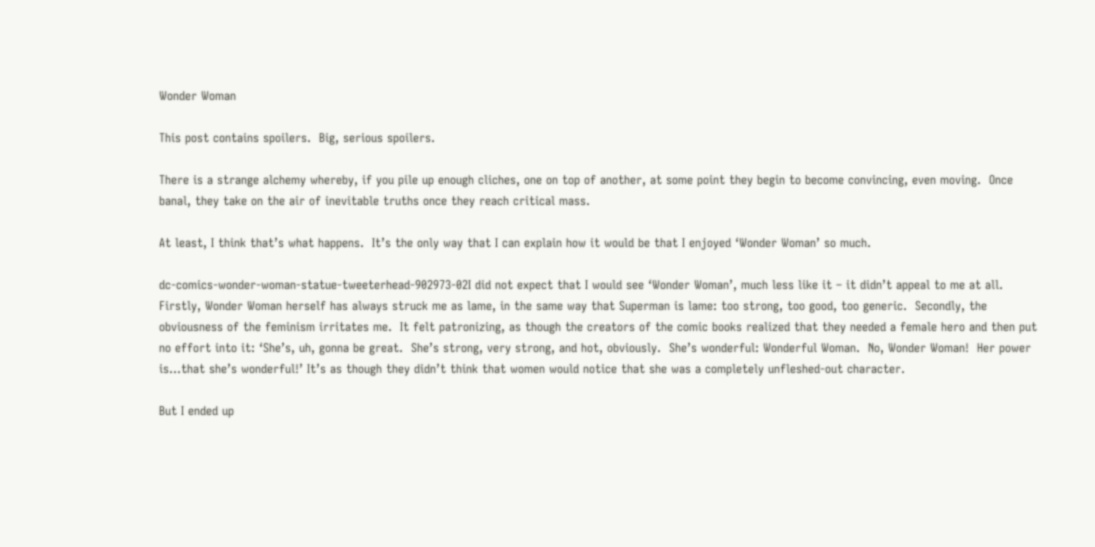Wonder Woman

This post contains spoilers.  Big, serious spoilers.

There is a strange alchemy whereby, if you pile up enough cliches, one on top of another, at some point they begin to become convincing, even moving.  Once banal, they take on the air of inevitable truths once they reach critical mass.

At least, I think that’s what happens.  It’s the only way that I can explain how it would be that I enjoyed ‘Wonder Woman’ so much.

dc-comics-wonder-woman-statue-tweeterhead-902973-02I did not expect that I would see ‘Wonder Woman’, much less like it – it didn’t appeal to me at all.  Firstly, Wonder Woman herself has always struck me as lame, in the same way that Superman is lame: too strong, too good, too generic.  Secondly, the obviousness of the feminism irritates me.  It felt patronizing, as though the creators of the comic books realized that they needed a female hero and then put no effort into it: ‘She’s, uh, gonna be great.  She’s strong, very strong, and hot, obviously.  She’s wonderful: Wonderful Woman.  No, Wonder Woman!  Her power is…that she’s wonderful!’ It’s as though they didn’t think that women would notice that she was a completely unfleshed-out character.

But I ended up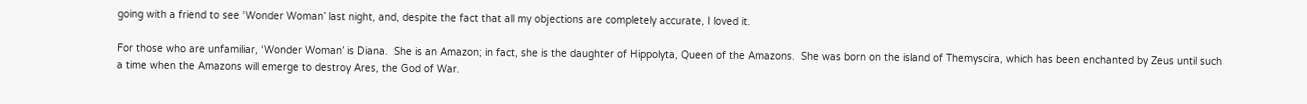going with a friend to see ‘Wonder Woman’ last night, and, despite the fact that all my objections are completely accurate, I loved it.

For those who are unfamiliar, ‘Wonder Woman’ is Diana.  She is an Amazon; in fact, she is the daughter of Hippolyta, Queen of the Amazons.  She was born on the island of Themyscira, which has been enchanted by Zeus until such a time when the Amazons will emerge to destroy Ares, the God of War.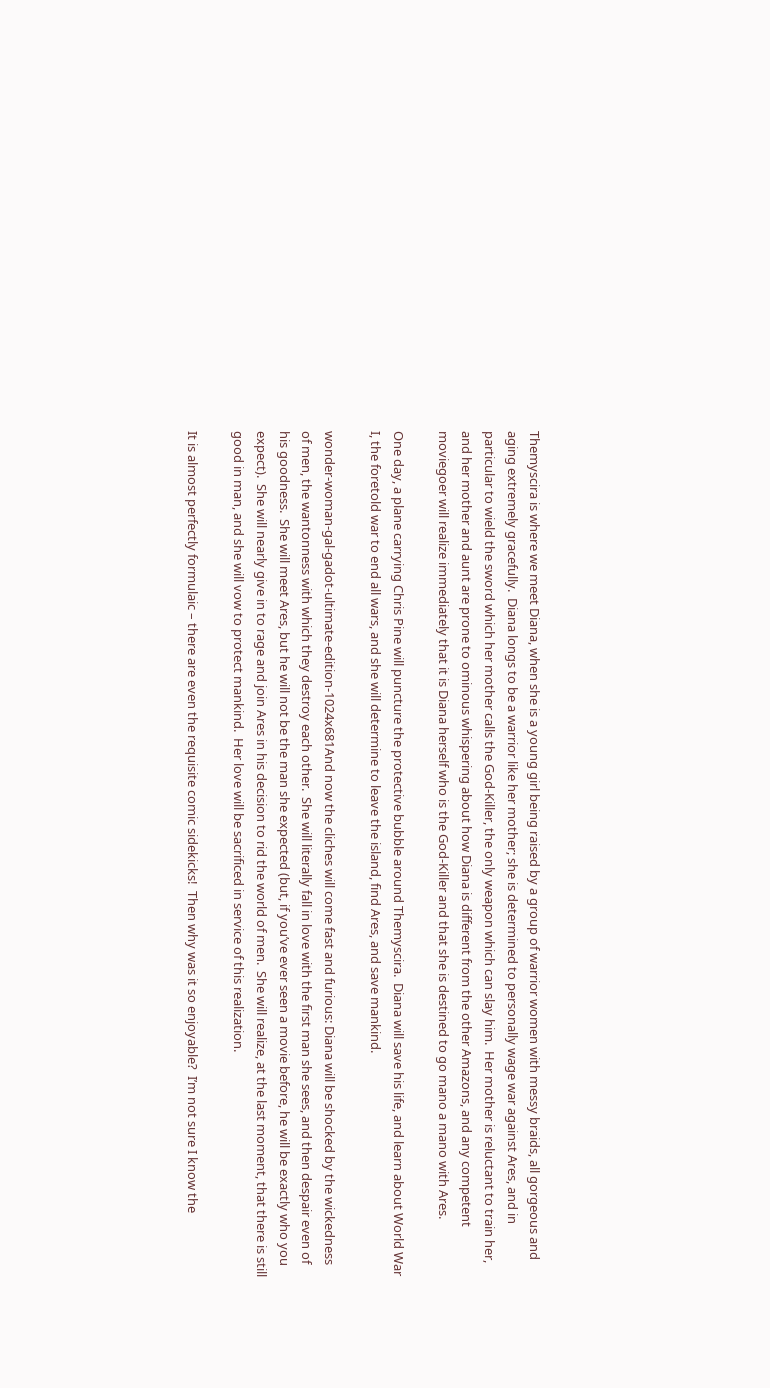Themyscira is where we meet Diana, when she is a young girl being raised by a group of warrior women with messy braids, all gorgeous and aging extremely gracefully.  Diana longs to be a warrior like her mother; she is determined to personally wage war against Ares, and in particular to wield the sword which her mother calls the God-Killer, the only weapon which can slay him.  Her mother is reluctant to train her, and her mother and aunt are prone to ominous whispering about how Diana is different from the other Amazons, and any competent moviegoer will realize immediately that it is Diana herself who is the God-Killer and that she is destined to go mano a mano with Ares.

One day, a plane carrying Chris Pine will puncture the protective bubble around Themyscira.  Diana will save his life, and learn about World War I, the foretold war to end all wars, and she will determine to leave the island, find Ares, and save mankind.

wonder-woman-gal-gadot-ultimate-edition-1024x681And now the cliches will come fast and furious: Diana will be shocked by the wickedness of men, the wantonness with which they destroy each other.  She will literally fall in love with the first man she sees, and then despair even of his goodness.  She will meet Ares, but he will not be the man she expected (but, if you’ve ever seen a movie before, he will be exactly who you expect).  She will nearly give in to rage and join Ares in his decision to rid the world of men.  She will realize, at the last moment, that there is still good in man, and she will vow to protect mankind.  Her love will be sacrificed in service of this realization.

It is almost perfectly formulaic – there are even the requisite comic sidekicks!  Then why was it so enjoyable?  I’m not sure I know the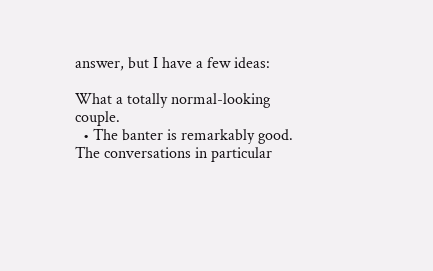answer, but I have a few ideas:

What a totally normal-looking couple.
  • The banter is remarkably good.  The conversations in particular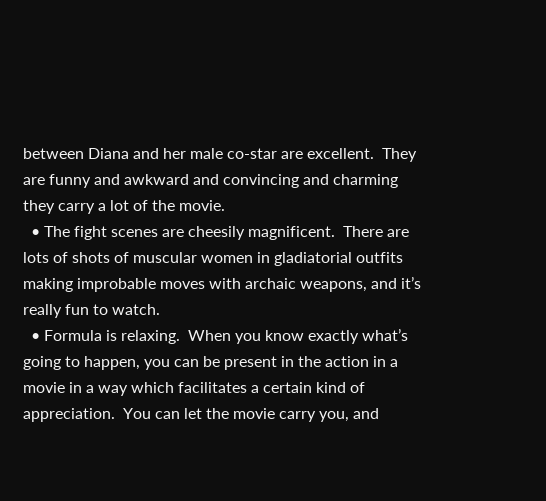between Diana and her male co-star are excellent.  They are funny and awkward and convincing and charming they carry a lot of the movie.
  • The fight scenes are cheesily magnificent.  There are lots of shots of muscular women in gladiatorial outfits making improbable moves with archaic weapons, and it’s really fun to watch.
  • Formula is relaxing.  When you know exactly what’s going to happen, you can be present in the action in a movie in a way which facilitates a certain kind of appreciation.  You can let the movie carry you, and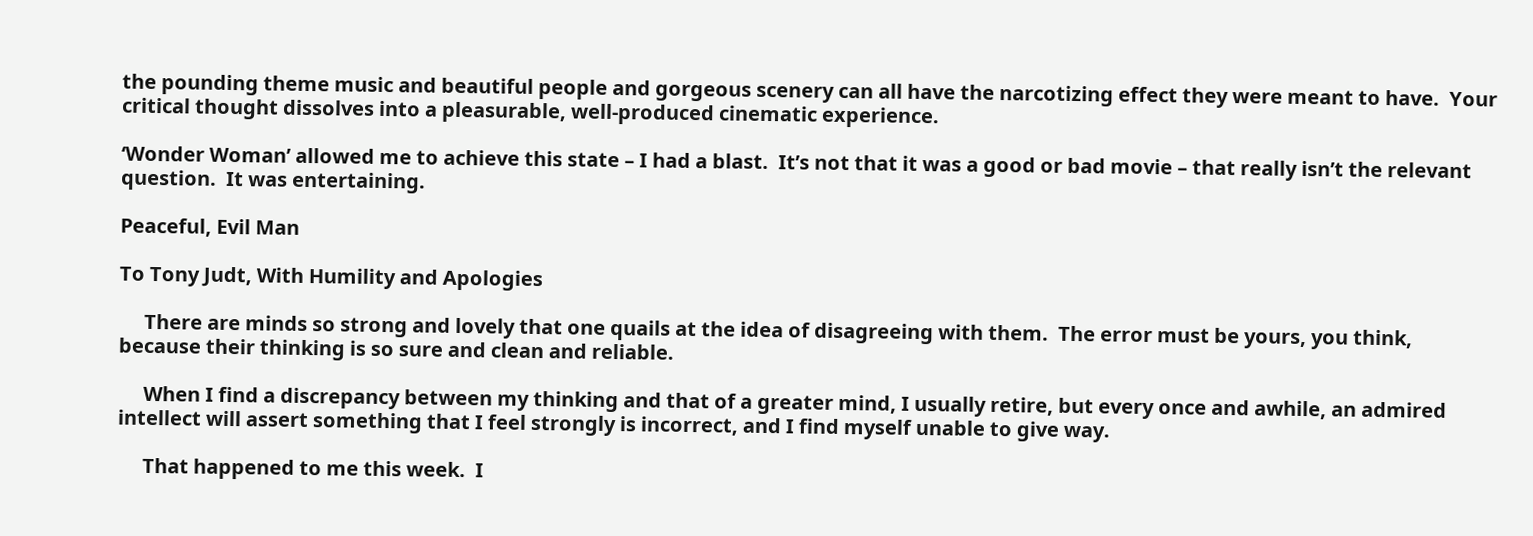the pounding theme music and beautiful people and gorgeous scenery can all have the narcotizing effect they were meant to have.  Your critical thought dissolves into a pleasurable, well-produced cinematic experience.

‘Wonder Woman’ allowed me to achieve this state – I had a blast.  It’s not that it was a good or bad movie – that really isn’t the relevant question.  It was entertaining.

Peaceful, Evil Man

To Tony Judt, With Humility and Apologies

     There are minds so strong and lovely that one quails at the idea of disagreeing with them.  The error must be yours, you think, because their thinking is so sure and clean and reliable.

     When I find a discrepancy between my thinking and that of a greater mind, I usually retire, but every once and awhile, an admired intellect will assert something that I feel strongly is incorrect, and I find myself unable to give way.

     That happened to me this week.  I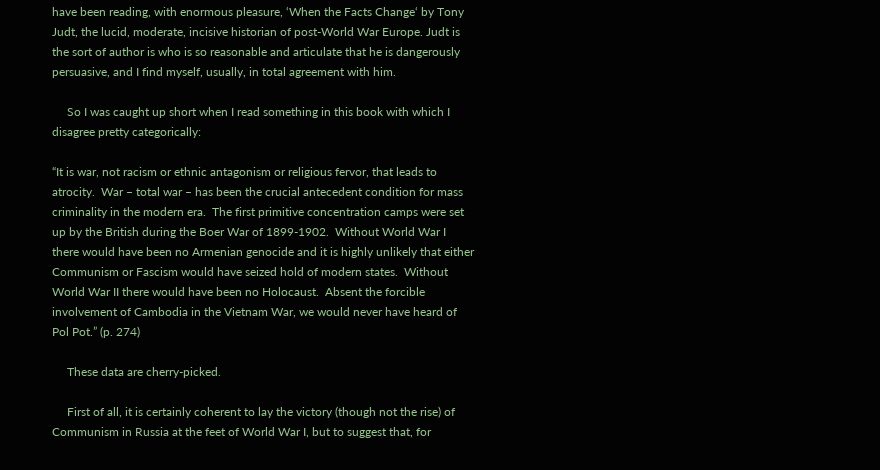have been reading, with enormous pleasure, ‘When the Facts Change‘ by Tony Judt, the lucid, moderate, incisive historian of post-World War Europe. Judt is the sort of author is who is so reasonable and articulate that he is dangerously persuasive, and I find myself, usually, in total agreement with him.

     So I was caught up short when I read something in this book with which I disagree pretty categorically:

“It is war, not racism or ethnic antagonism or religious fervor, that leads to atrocity.  War – total war – has been the crucial antecedent condition for mass criminality in the modern era.  The first primitive concentration camps were set up by the British during the Boer War of 1899-1902.  Without World War I there would have been no Armenian genocide and it is highly unlikely that either Communism or Fascism would have seized hold of modern states.  Without World War II there would have been no Holocaust.  Absent the forcible involvement of Cambodia in the Vietnam War, we would never have heard of Pol Pot.” (p. 274)

     These data are cherry-picked.

     First of all, it is certainly coherent to lay the victory (though not the rise) of Communism in Russia at the feet of World War I, but to suggest that, for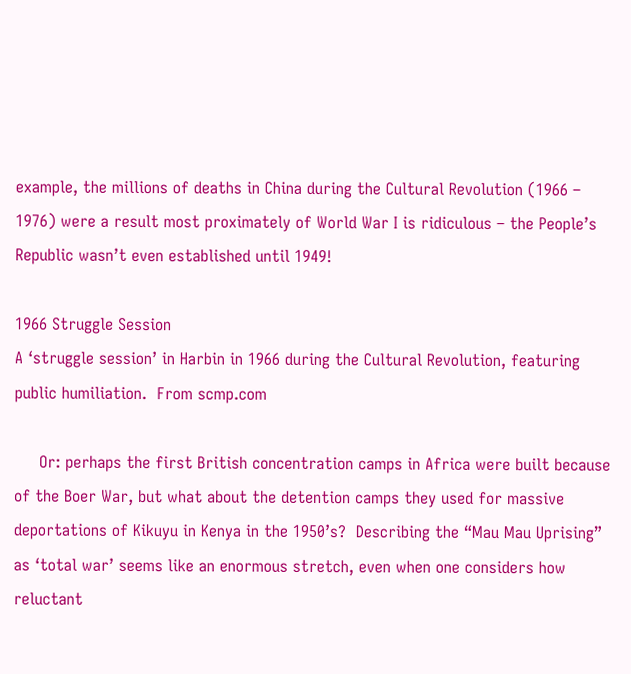example, the millions of deaths in China during the Cultural Revolution (1966 – 1976) were a result most proximately of World War I is ridiculous – the People’s Republic wasn’t even established until 1949!

1966 Struggle Session
A ‘struggle session’ in Harbin in 1966 during the Cultural Revolution, featuring public humiliation.  From scmp.com

     Or: perhaps the first British concentration camps in Africa were built because of the Boer War, but what about the detention camps they used for massive deportations of Kikuyu in Kenya in the 1950’s?  Describing the “Mau Mau Uprising” as ‘total war’ seems like an enormous stretch, even when one considers how reluctant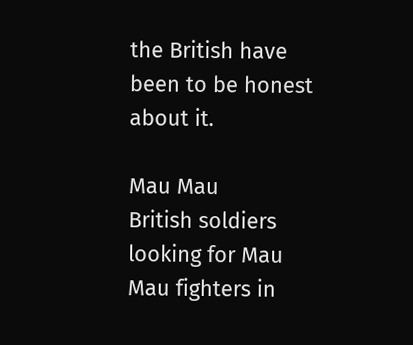the British have been to be honest about it.

Mau Mau
British soldiers looking for Mau Mau fighters in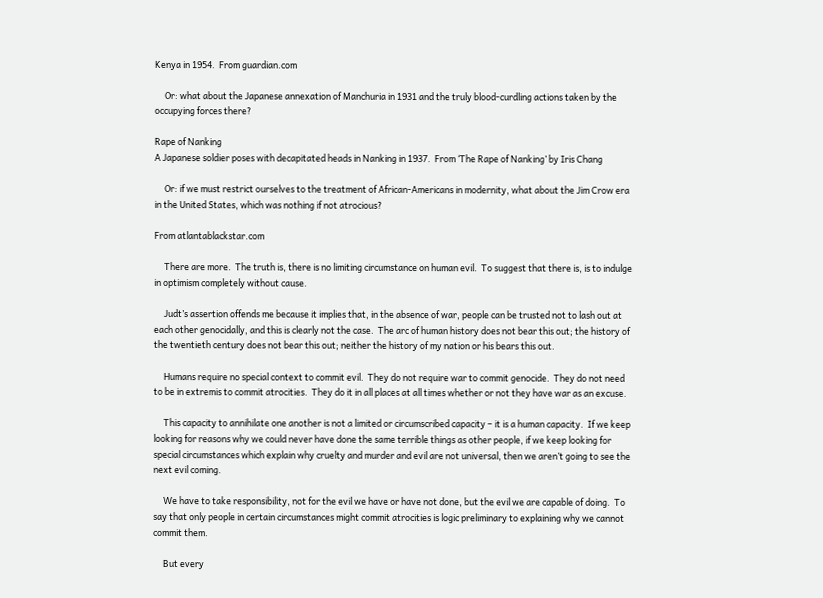Kenya in 1954.  From guardian.com

     Or: what about the Japanese annexation of Manchuria in 1931 and the truly blood-curdling actions taken by the occupying forces there?

Rape of Nanking
A Japanese soldier poses with decapitated heads in Nanking in 1937.  From ‘The Rape of Nanking’ by Iris Chang

     Or: if we must restrict ourselves to the treatment of African-Americans in modernity, what about the Jim Crow era in the United States, which was nothing if not atrocious?

From atlantablackstar.com

     There are more.  The truth is, there is no limiting circumstance on human evil.  To suggest that there is, is to indulge in optimism completely without cause.

     Judt’s assertion offends me because it implies that, in the absence of war, people can be trusted not to lash out at each other genocidally, and this is clearly not the case.  The arc of human history does not bear this out; the history of the twentieth century does not bear this out; neither the history of my nation or his bears this out.

     Humans require no special context to commit evil.  They do not require war to commit genocide.  They do not need to be in extremis to commit atrocities.  They do it in all places at all times whether or not they have war as an excuse.

     This capacity to annihilate one another is not a limited or circumscribed capacity – it is a human capacity.  If we keep looking for reasons why we could never have done the same terrible things as other people, if we keep looking for special circumstances which explain why cruelty and murder and evil are not universal, then we aren’t going to see the next evil coming.

     We have to take responsibility, not for the evil we have or have not done, but the evil we are capable of doing.  To say that only people in certain circumstances might commit atrocities is logic preliminary to explaining why we cannot commit them.

     But every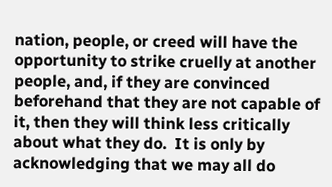nation, people, or creed will have the opportunity to strike cruelly at another people, and, if they are convinced beforehand that they are not capable of it, then they will think less critically about what they do.  It is only by acknowledging that we may all do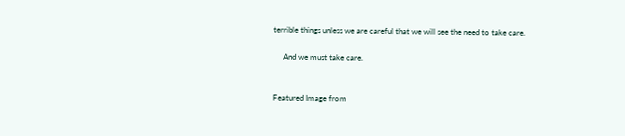terrible things unless we are careful that we will see the need to take care.

     And we must take care.


Featured Image from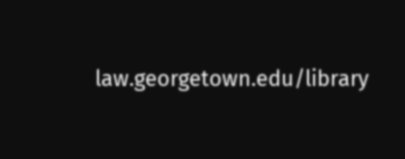law.georgetown.edu/library